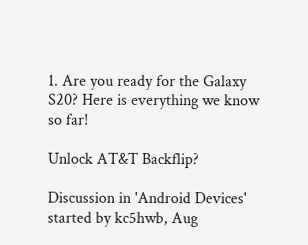1. Are you ready for the Galaxy S20? Here is everything we know so far!

Unlock AT&T Backflip?

Discussion in 'Android Devices' started by kc5hwb, Aug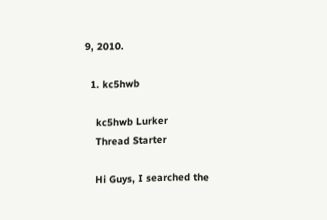9, 2010.

  1. kc5hwb

    kc5hwb Lurker
    Thread Starter

    Hi Guys, I searched the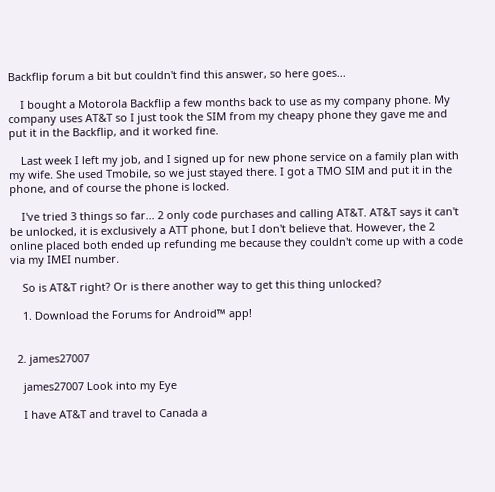Backflip forum a bit but couldn't find this answer, so here goes...

    I bought a Motorola Backflip a few months back to use as my company phone. My company uses AT&T so I just took the SIM from my cheapy phone they gave me and put it in the Backflip, and it worked fine.

    Last week I left my job, and I signed up for new phone service on a family plan with my wife. She used Tmobile, so we just stayed there. I got a TMO SIM and put it in the phone, and of course the phone is locked.

    I've tried 3 things so far... 2 only code purchases and calling AT&T. AT&T says it can't be unlocked, it is exclusively a ATT phone, but I don't believe that. However, the 2 online placed both ended up refunding me because they couldn't come up with a code via my IMEI number.

    So is AT&T right? Or is there another way to get this thing unlocked?

    1. Download the Forums for Android™ app!


  2. james27007

    james27007 Look into my Eye

    I have AT&T and travel to Canada a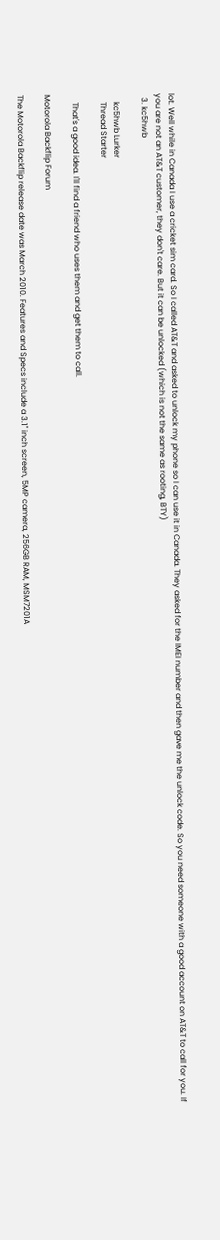lot. Well while in Canada I use a cricket sim card. So I called AT&T and asked to unlock my phone so I can use it in Canada. They asked for the IMEI number and then gave me the unlock code. So you need someone with a good account on AT&T to call for you. If you are not an AT&T customer, they don't care. But it can be unlocked (which is not the same as rooting, BTY)
  3. kc5hwb

    kc5hwb Lurker
    Thread Starter

    That's a good idea. I'll find a friend who uses them and get them to call.

Motorola Backflip Forum

The Motorola Backflip release date was March 2010. Features and Specs include a 3.1" inch screen, 5MP camera, 256GB RAM, MSM7201A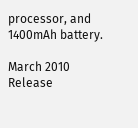processor, and 1400mAh battery.

March 2010
Release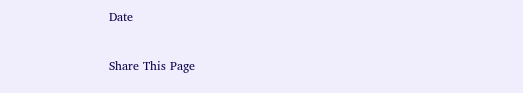Date

Share This Page